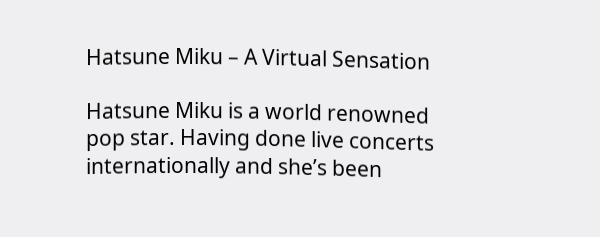Hatsune Miku – A Virtual Sensation

Hatsune Miku is a world renowned pop star. Having done live concerts internationally and she’s been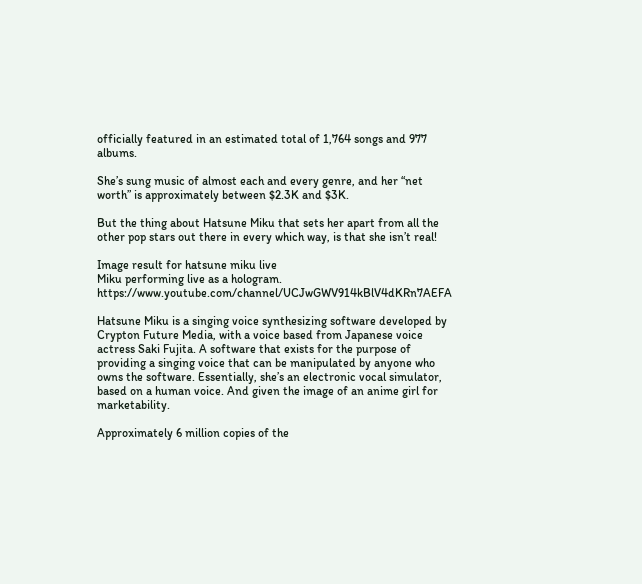officially featured in an estimated total of 1,764 songs and 977 albums.

She’s sung music of almost each and every genre, and her “net worth” is approximately between $2.3K and $3K.

But the thing about Hatsune Miku that sets her apart from all the other pop stars out there in every which way, is that she isn’t real!

Image result for hatsune miku live
Miku performing live as a hologram. https://www.youtube.com/channel/UCJwGWV914kBlV4dKRn7AEFA

Hatsune Miku is a singing voice synthesizing software developed by Crypton Future Media, with a voice based from Japanese voice actress Saki Fujita. A software that exists for the purpose of providing a singing voice that can be manipulated by anyone who owns the software. Essentially, she’s an electronic vocal simulator, based on a human voice. And given the image of an anime girl for marketability.

Approximately 6 million copies of the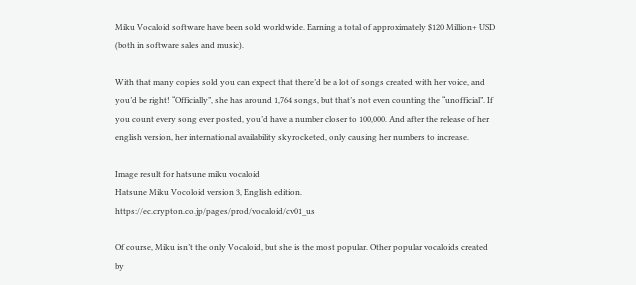Miku Vocaloid software have been sold worldwide. Earning a total of approximately $120 Million+ USD (both in software sales and music).

With that many copies sold you can expect that there’d be a lot of songs created with her voice, and you’d be right! “Officially”, she has around 1,764 songs, but that’s not even counting the “unofficial”. If you count every song ever posted, you’d have a number closer to 100,000. And after the release of her english version, her international availability skyrocketed, only causing her numbers to increase.

Image result for hatsune miku vocaloid
Hatsune Miku Vocoloid version 3, English edition. https://ec.crypton.co.jp/pages/prod/vocaloid/cv01_us

Of course, Miku isn’t the only Vocaloid, but she is the most popular. Other popular vocaloids created by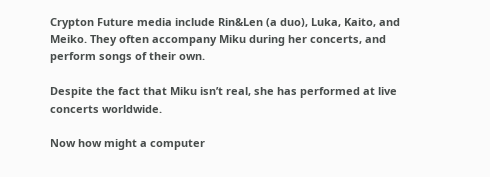Crypton Future media include Rin&Len (a duo), Luka, Kaito, and Meiko. They often accompany Miku during her concerts, and perform songs of their own.

Despite the fact that Miku isn’t real, she has performed at live concerts worldwide.

Now how might a computer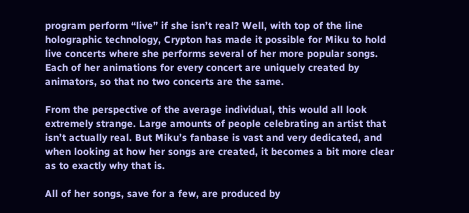program perform “live” if she isn’t real? Well, with top of the line holographic technology, Crypton has made it possible for Miku to hold live concerts where she performs several of her more popular songs. Each of her animations for every concert are uniquely created by animators, so that no two concerts are the same.

From the perspective of the average individual, this would all look extremely strange. Large amounts of people celebrating an artist that isn’t actually real. But Miku’s fanbase is vast and very dedicated, and when looking at how her songs are created, it becomes a bit more clear as to exactly why that is.

All of her songs, save for a few, are produced by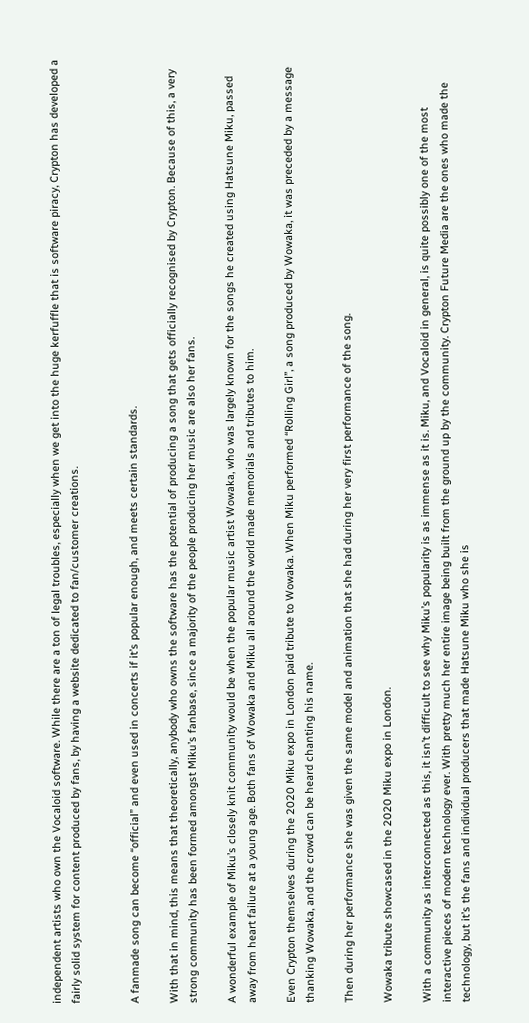independent artists who own the Vocaloid software. While there are a ton of legal troubles, especially when we get into the huge kerfuffle that is software piracy, Crypton has developed a fairly solid system for content produced by fans, by having a website dedicated to fan/customer creations.


A fanmade song can become “official” and even used in concerts if it’s popular enough, and meets certain standards.

With that in mind, this means that theoretically, anybody who owns the software has the potential of producing a song that gets officially recognised by Crypton. Because of this, a very strong community has been formed amongst Miku’s fanbase, since a majority of the people producing her music are also her fans.

A wonderful example of Miku’s closely knit community would be when the popular music artist Wowaka, who was largely known for the songs he created using Hatsune Miku, passed away from heart failure at a young age. Both fans of Wowaka and Miku all around the world made memorials and tributes to him.

Even Crypton themselves during the 2020 Miku expo in London paid tribute to Wowaka. When Miku performed “Rolling Girl”, a song produced by Wowaka, it was preceded by a message thanking Wowaka, and the crowd can be heard chanting his name.

Then during her performance she was given the same model and animation that she had during her very first performance of the song.

Wowaka tribute showcased in the 2020 Miku expo in London.

With a community as interconnected as this, it isn’t difficult to see why Miku’s popularity is as immense as it is. Miku, and Vocaloid in general, is quite possibly one of the most interactive pieces of modern technology ever. With pretty much her entire image being built from the ground up by the community. Crypton Future Media are the ones who made the technology, but it’s the fans and individual producers that made Hatsune Miku who she is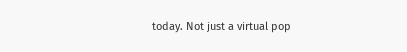today. Not just a virtual pop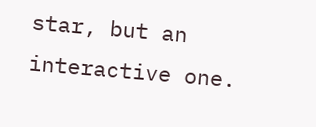star, but an interactive one.